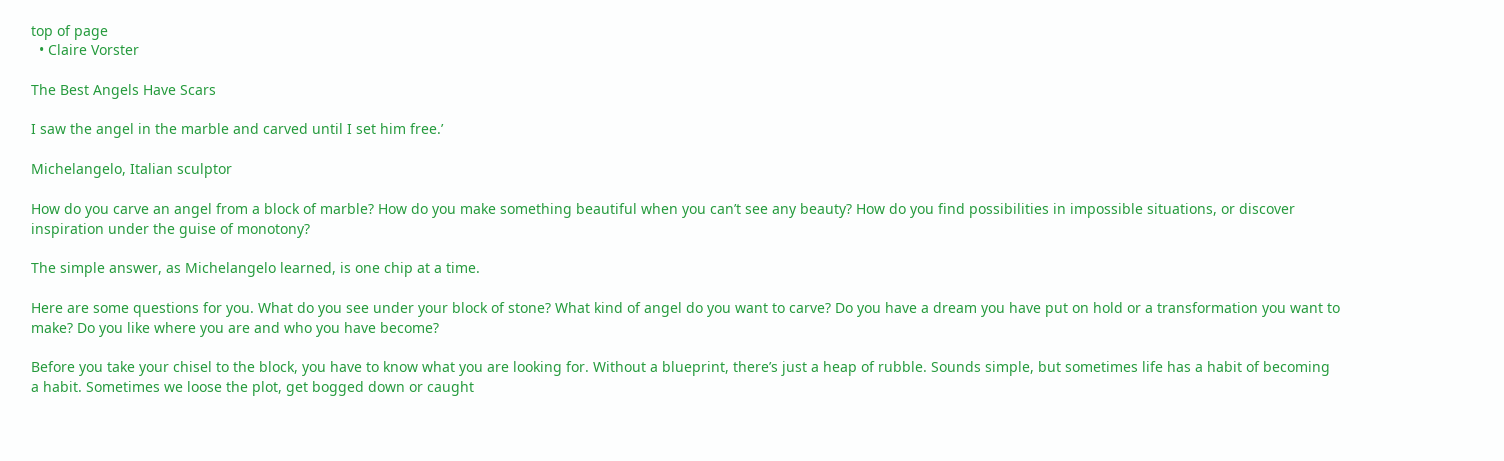top of page
  • Claire Vorster

The Best Angels Have Scars

I saw the angel in the marble and carved until I set him free.’

Michelangelo, Italian sculptor

How do you carve an angel from a block of marble? How do you make something beautiful when you can’t see any beauty? How do you find possibilities in impossible situations, or discover inspiration under the guise of monotony?

The simple answer, as Michelangelo learned, is one chip at a time.

Here are some questions for you. What do you see under your block of stone? What kind of angel do you want to carve? Do you have a dream you have put on hold or a transformation you want to make? Do you like where you are and who you have become?

Before you take your chisel to the block, you have to know what you are looking for. Without a blueprint, there’s just a heap of rubble. Sounds simple, but sometimes life has a habit of becoming a habit. Sometimes we loose the plot, get bogged down or caught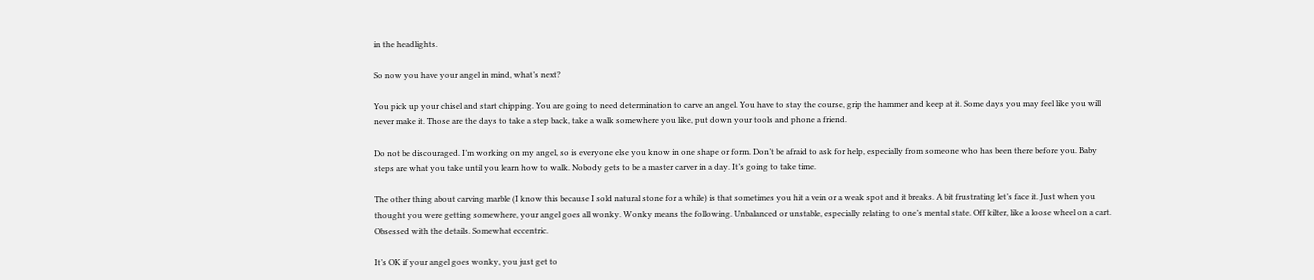in the headlights.

So now you have your angel in mind, what’s next?

You pick up your chisel and start chipping. You are going to need determination to carve an angel. You have to stay the course, grip the hammer and keep at it. Some days you may feel like you will never make it. Those are the days to take a step back, take a walk somewhere you like, put down your tools and phone a friend.

Do not be discouraged. I’m working on my angel, so is everyone else you know in one shape or form. Don’t be afraid to ask for help, especially from someone who has been there before you. Baby steps are what you take until you learn how to walk. Nobody gets to be a master carver in a day. It’s going to take time.

The other thing about carving marble (I know this because I sold natural stone for a while) is that sometimes you hit a vein or a weak spot and it breaks. A bit frustrating let’s face it. Just when you thought you were getting somewhere, your angel goes all wonky. Wonky means the following. Unbalanced or unstable, especially relating to one’s mental state. Off kilter, like a loose wheel on a cart. Obsessed with the details. Somewhat eccentric.

It’s OK if your angel goes wonky, you just get to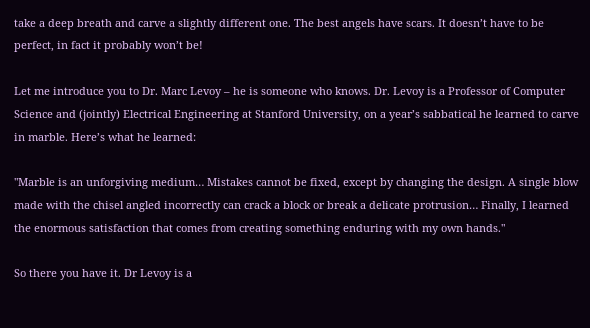take a deep breath and carve a slightly different one. The best angels have scars. It doesn’t have to be perfect, in fact it probably won’t be!

Let me introduce you to Dr. Marc Levoy – he is someone who knows. Dr. Levoy is a Professor of Computer Science and (jointly) Electrical Engineering at Stanford University, on a year’s sabbatical he learned to carve in marble. Here’s what he learned:

"Marble is an unforgiving medium… Mistakes cannot be fixed, except by changing the design. A single blow made with the chisel angled incorrectly can crack a block or break a delicate protrusion… Finally, I learned the enormous satisfaction that comes from creating something enduring with my own hands."

So there you have it. Dr Levoy is a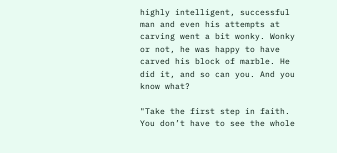highly intelligent, successful man and even his attempts at carving went a bit wonky. Wonky or not, he was happy to have carved his block of marble. He did it, and so can you. And you know what?

"Take the first step in faith. You don’t have to see the whole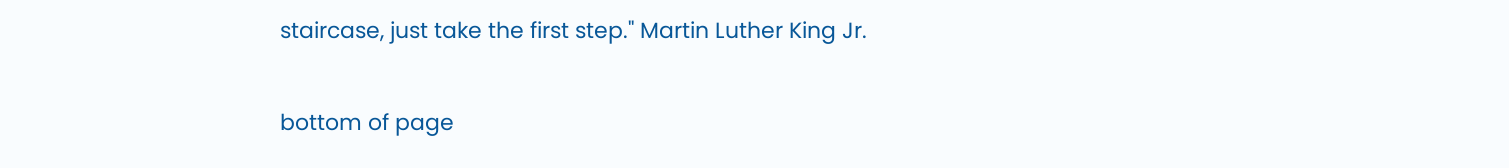staircase, just take the first step." Martin Luther King Jr.

bottom of page